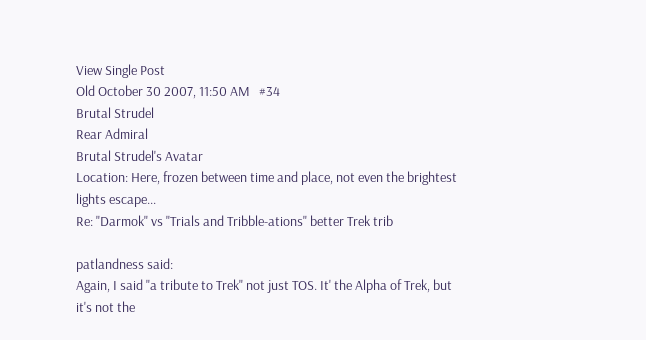View Single Post
Old October 30 2007, 11:50 AM   #34
Brutal Strudel
Rear Admiral
Brutal Strudel's Avatar
Location: Here, frozen between time and place, not even the brightest lights escape...
Re: "Darmok" vs "Trials and Tribble-ations" better Trek trib

patlandness said:
Again, I said "a tribute to Trek" not just TOS. It' the Alpha of Trek, but it's not the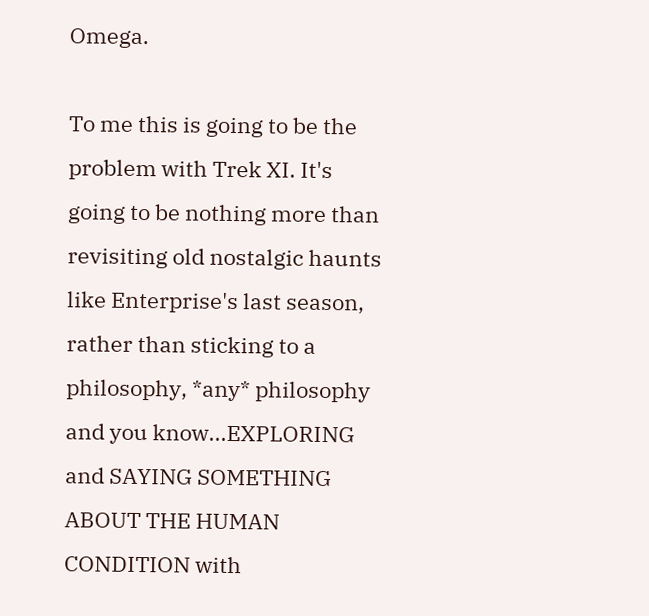Omega.

To me this is going to be the problem with Trek XI. It's going to be nothing more than revisiting old nostalgic haunts like Enterprise's last season, rather than sticking to a philosophy, *any* philosophy and you know...EXPLORING and SAYING SOMETHING ABOUT THE HUMAN CONDITION with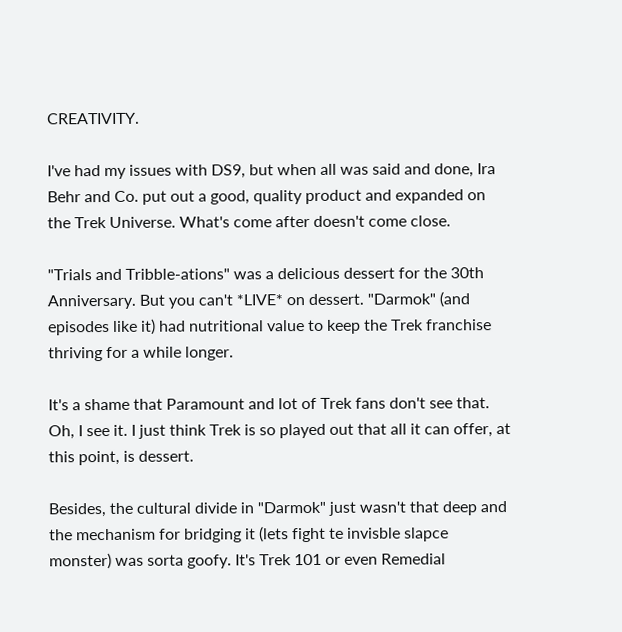CREATIVITY.

I've had my issues with DS9, but when all was said and done, Ira Behr and Co. put out a good, quality product and expanded on the Trek Universe. What's come after doesn't come close.

"Trials and Tribble-ations" was a delicious dessert for the 30th Anniversary. But you can't *LIVE* on dessert. "Darmok" (and episodes like it) had nutritional value to keep the Trek franchise thriving for a while longer.

It's a shame that Paramount and lot of Trek fans don't see that.
Oh, I see it. I just think Trek is so played out that all it can offer, at this point, is dessert.

Besides, the cultural divide in "Darmok" just wasn't that deep and the mechanism for bridging it (lets fight te invisble slapce monster) was sorta goofy. It's Trek 101 or even Remedial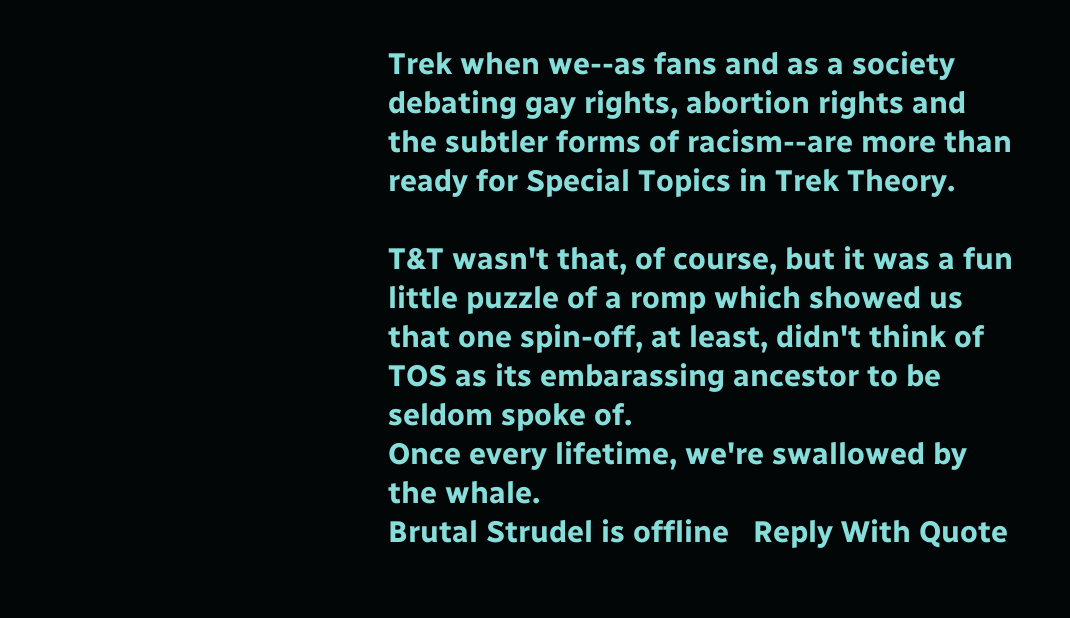Trek when we--as fans and as a society debating gay rights, abortion rights and the subtler forms of racism--are more than ready for Special Topics in Trek Theory.

T&T wasn't that, of course, but it was a fun little puzzle of a romp which showed us that one spin-off, at least, didn't think of TOS as its embarassing ancestor to be seldom spoke of.
Once every lifetime, we're swallowed by the whale.
Brutal Strudel is offline   Reply With Quote